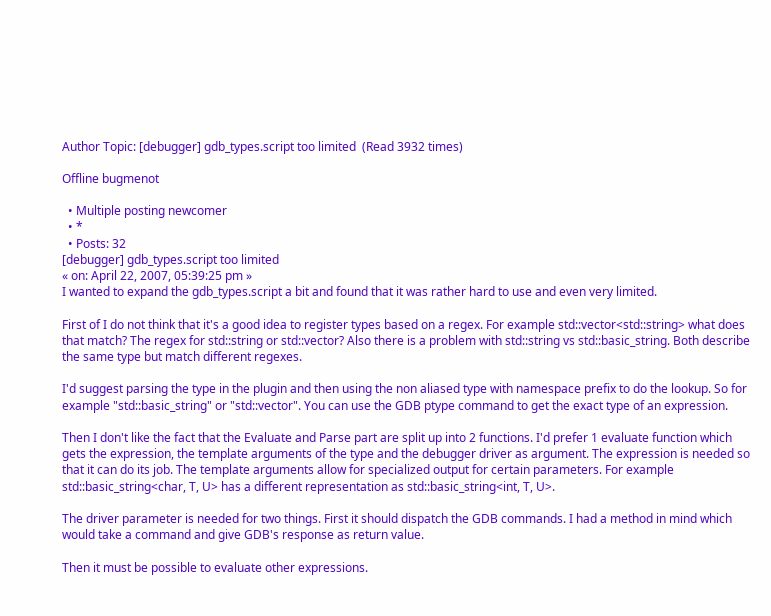Author Topic: [debugger] gdb_types.script too limited  (Read 3932 times)

Offline bugmenot

  • Multiple posting newcomer
  • *
  • Posts: 32
[debugger] gdb_types.script too limited
« on: April 22, 2007, 05:39:25 pm »
I wanted to expand the gdb_types.script a bit and found that it was rather hard to use and even very limited.

First of I do not think that it's a good idea to register types based on a regex. For example std::vector<std::string> what does that match? The regex for std::string or std::vector? Also there is a problem with std::string vs std::basic_string. Both describe the same type but match different regexes.

I'd suggest parsing the type in the plugin and then using the non aliased type with namespace prefix to do the lookup. So for example "std::basic_string" or "std::vector". You can use the GDB ptype command to get the exact type of an expression.

Then I don't like the fact that the Evaluate and Parse part are split up into 2 functions. I'd prefer 1 evaluate function which gets the expression, the template arguments of the type and the debugger driver as argument. The expression is needed so that it can do its job. The template arguments allow for specialized output for certain parameters. For example std::basic_string<char, T, U> has a different representation as std::basic_string<int, T, U>.

The driver parameter is needed for two things. First it should dispatch the GDB commands. I had a method in mind which would take a command and give GDB's response as return value.

Then it must be possible to evaluate other expressions.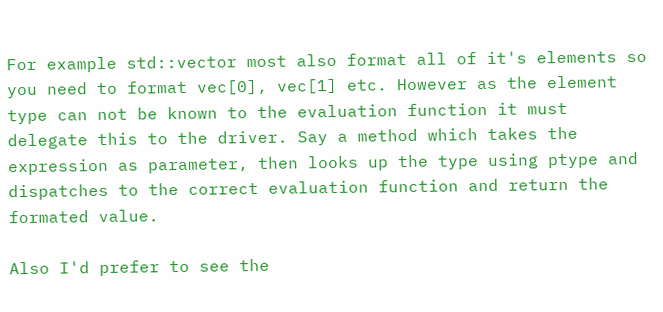For example std::vector most also format all of it's elements so you need to format vec[0], vec[1] etc. However as the element type can not be known to the evaluation function it must delegate this to the driver. Say a method which takes the expression as parameter, then looks up the type using ptype and dispatches to the correct evaluation function and return the formated value.

Also I'd prefer to see the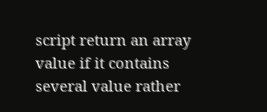script return an array value if it contains several value rather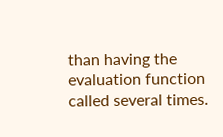than having the evaluation function called several times.